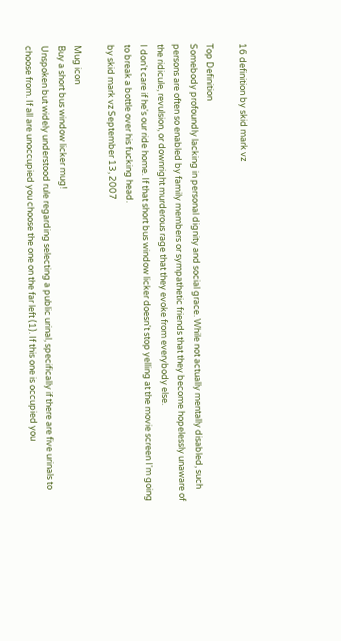16 definition by skid mark vz

Top Definition
Somebody profoundly lacking in personal dignity and social grace. While not actually mentally disabled, such persons are often so enabled by family members or sympathetic friends that they become hopelessly unaware of the ridicule, revulsion, or downright murderous rage that they evoke from everybody else.
I don't care if he's our ride home. If that short bus window licker doesn't stop yelling at the movie screen I'm going to break a bottle over his fucking head.
by skid mark vz September 13, 2007

Mug icon
Buy a short bus window licker mug!
Unspoken but widely understood rule regarding selecting a public urinal, specifically if there are five urinals to choose from. If all are unoccupied you choose the one on the far left (1). If this one is occupied you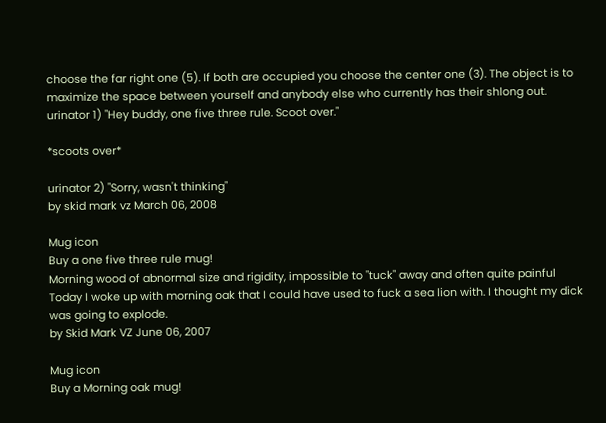choose the far right one (5). If both are occupied you choose the center one (3). The object is to maximize the space between yourself and anybody else who currently has their shlong out.
urinator 1) "Hey buddy, one five three rule. Scoot over."

*scoots over*

urinator 2) "Sorry, wasn't thinking"
by skid mark vz March 06, 2008

Mug icon
Buy a one five three rule mug!
Morning wood of abnormal size and rigidity, impossible to "tuck" away and often quite painful
Today I woke up with morning oak that I could have used to fuck a sea lion with. I thought my dick was going to explode.
by Skid Mark VZ June 06, 2007

Mug icon
Buy a Morning oak mug!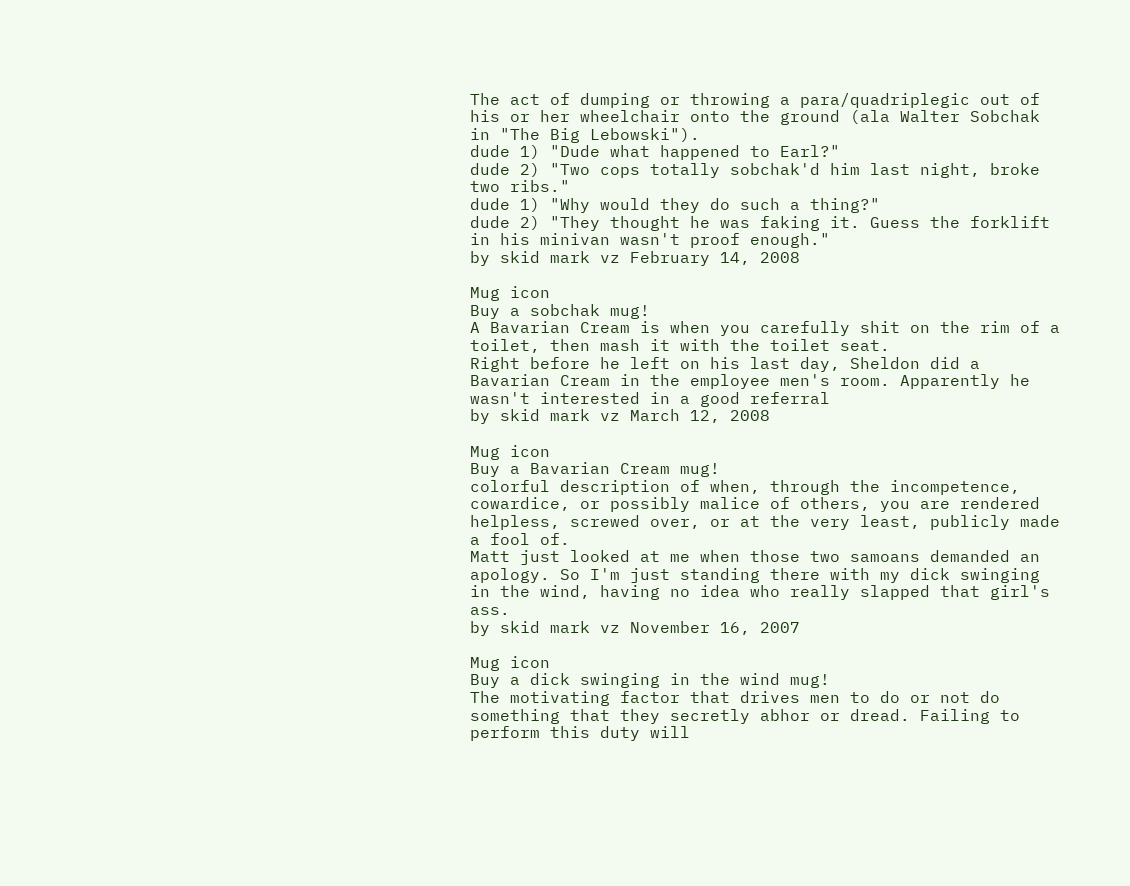The act of dumping or throwing a para/quadriplegic out of his or her wheelchair onto the ground (ala Walter Sobchak in "The Big Lebowski").
dude 1) "Dude what happened to Earl?"
dude 2) "Two cops totally sobchak'd him last night, broke two ribs."
dude 1) "Why would they do such a thing?"
dude 2) "They thought he was faking it. Guess the forklift in his minivan wasn't proof enough."
by skid mark vz February 14, 2008

Mug icon
Buy a sobchak mug!
A Bavarian Cream is when you carefully shit on the rim of a toilet, then mash it with the toilet seat.
Right before he left on his last day, Sheldon did a Bavarian Cream in the employee men's room. Apparently he wasn't interested in a good referral
by skid mark vz March 12, 2008

Mug icon
Buy a Bavarian Cream mug!
colorful description of when, through the incompetence, cowardice, or possibly malice of others, you are rendered helpless, screwed over, or at the very least, publicly made a fool of.
Matt just looked at me when those two samoans demanded an apology. So I'm just standing there with my dick swinging in the wind, having no idea who really slapped that girl's ass.
by skid mark vz November 16, 2007

Mug icon
Buy a dick swinging in the wind mug!
The motivating factor that drives men to do or not do something that they secretly abhor or dread. Failing to perform this duty will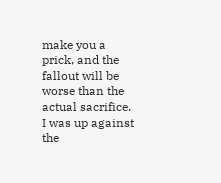make you a prick, and the fallout will be worse than the actual sacrifice.
I was up against the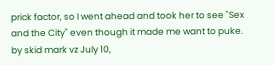prick factor, so I went ahead and took her to see "Sex and the City" even though it made me want to puke.
by skid mark vz July 10,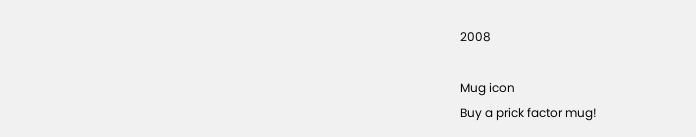2008

Mug icon
Buy a prick factor mug!